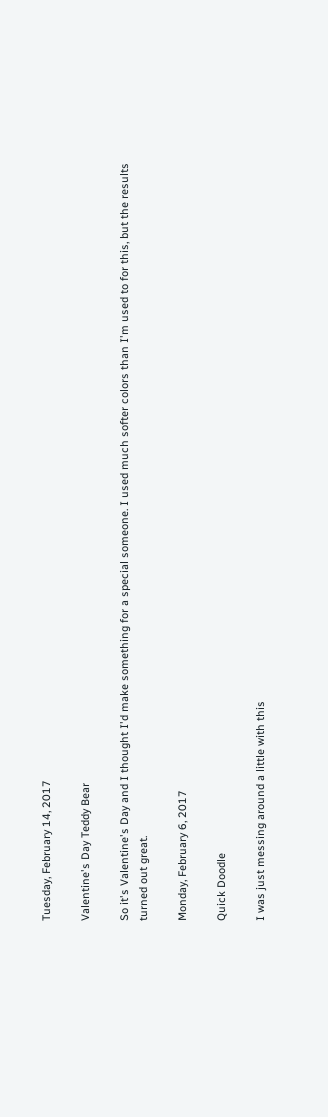Tuesday, February 14, 2017

Valentine's Day Teddy Bear

So it's Valentine's Day and I thought I'd make something for a special someone. I used much softer colors than I'm used to for this, but the results turned out great.

Monday, February 6, 2017

Quick Doodle

I was just messing around a little with this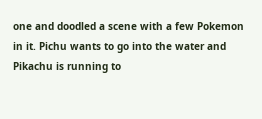one and doodled a scene with a few Pokemon in it. Pichu wants to go into the water and Pikachu is running to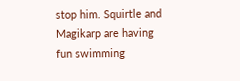stop him. Squirtle and Magikarp are having fun swimming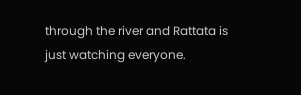through the river and Rattata is just watching everyone.